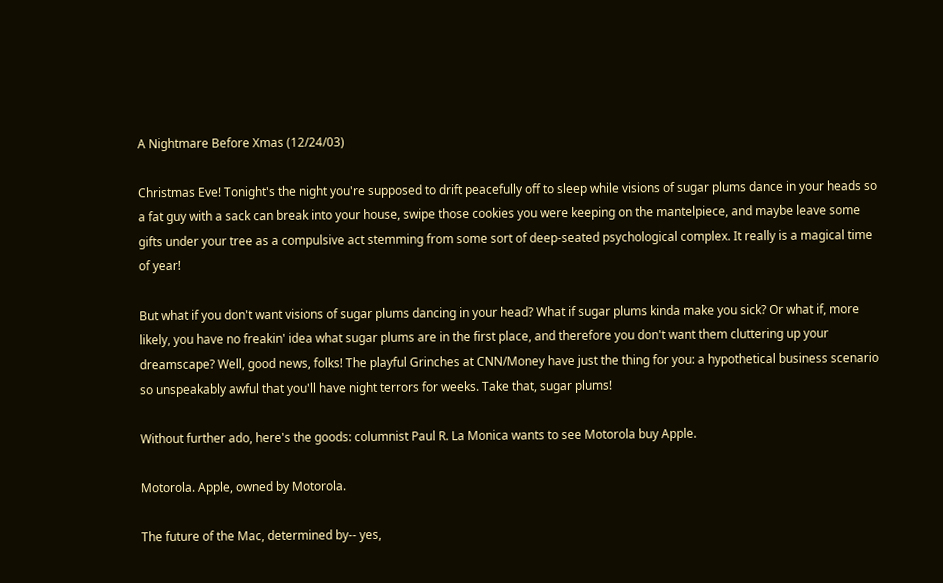A Nightmare Before Xmas (12/24/03)

Christmas Eve! Tonight's the night you're supposed to drift peacefully off to sleep while visions of sugar plums dance in your heads so a fat guy with a sack can break into your house, swipe those cookies you were keeping on the mantelpiece, and maybe leave some gifts under your tree as a compulsive act stemming from some sort of deep-seated psychological complex. It really is a magical time of year!

But what if you don't want visions of sugar plums dancing in your head? What if sugar plums kinda make you sick? Or what if, more likely, you have no freakin' idea what sugar plums are in the first place, and therefore you don't want them cluttering up your dreamscape? Well, good news, folks! The playful Grinches at CNN/Money have just the thing for you: a hypothetical business scenario so unspeakably awful that you'll have night terrors for weeks. Take that, sugar plums!

Without further ado, here's the goods: columnist Paul R. La Monica wants to see Motorola buy Apple.

Motorola. Apple, owned by Motorola.

The future of the Mac, determined by-- yes,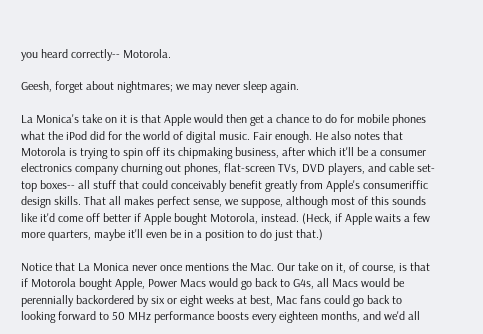you heard correctly-- Motorola.

Geesh, forget about nightmares; we may never sleep again.

La Monica's take on it is that Apple would then get a chance to do for mobile phones what the iPod did for the world of digital music. Fair enough. He also notes that Motorola is trying to spin off its chipmaking business, after which it'll be a consumer electronics company churning out phones, flat-screen TVs, DVD players, and cable set-top boxes-- all stuff that could conceivably benefit greatly from Apple's consumeriffic design skills. That all makes perfect sense, we suppose, although most of this sounds like it'd come off better if Apple bought Motorola, instead. (Heck, if Apple waits a few more quarters, maybe it'll even be in a position to do just that.)

Notice that La Monica never once mentions the Mac. Our take on it, of course, is that if Motorola bought Apple, Power Macs would go back to G4s, all Macs would be perennially backordered by six or eight weeks at best, Mac fans could go back to looking forward to 50 MHz performance boosts every eighteen months, and we'd all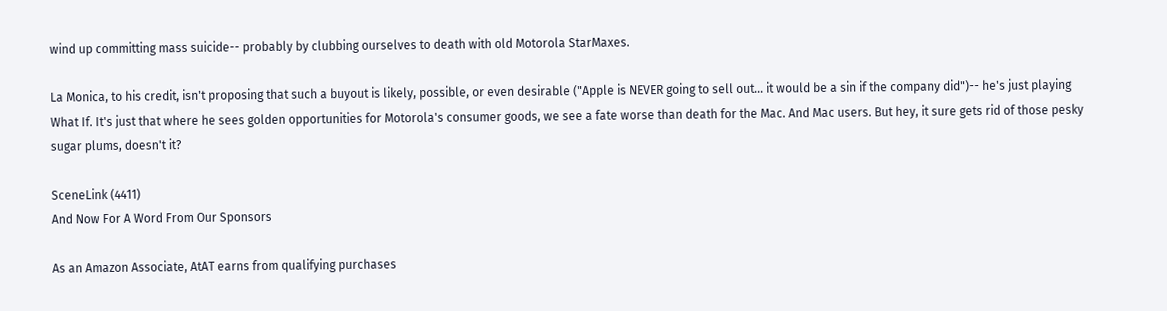wind up committing mass suicide-- probably by clubbing ourselves to death with old Motorola StarMaxes.

La Monica, to his credit, isn't proposing that such a buyout is likely, possible, or even desirable ("Apple is NEVER going to sell out... it would be a sin if the company did")-- he's just playing What If. It's just that where he sees golden opportunities for Motorola's consumer goods, we see a fate worse than death for the Mac. And Mac users. But hey, it sure gets rid of those pesky sugar plums, doesn't it?

SceneLink (4411)
And Now For A Word From Our Sponsors

As an Amazon Associate, AtAT earns from qualifying purchases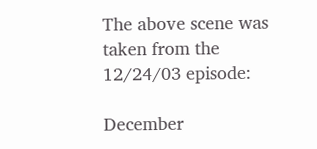The above scene was taken from the 12/24/03 episode:

December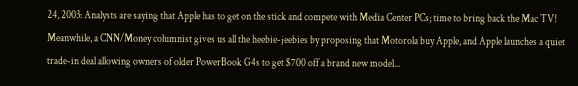24, 2003: Analysts are saying that Apple has to get on the stick and compete with Media Center PCs; time to bring back the Mac TV! Meanwhile, a CNN/Money columnist gives us all the heebie-jeebies by proposing that Motorola buy Apple, and Apple launches a quiet trade-in deal allowing owners of older PowerBook G4s to get $700 off a brand new model...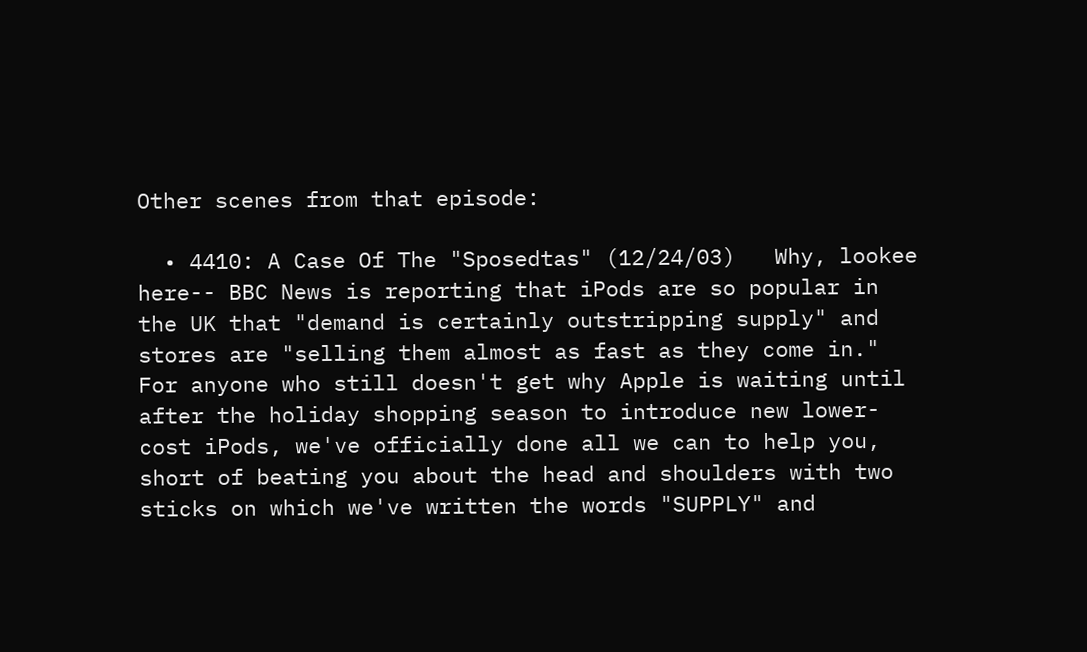Other scenes from that episode:

  • 4410: A Case Of The "Sposedtas" (12/24/03)   Why, lookee here-- BBC News is reporting that iPods are so popular in the UK that "demand is certainly outstripping supply" and stores are "selling them almost as fast as they come in." For anyone who still doesn't get why Apple is waiting until after the holiday shopping season to introduce new lower-cost iPods, we've officially done all we can to help you, short of beating you about the head and shoulders with two sticks on which we've written the words "SUPPLY" and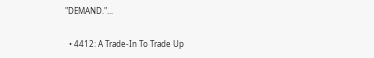"DEMAND."...

  • 4412: A Trade-In To Trade Up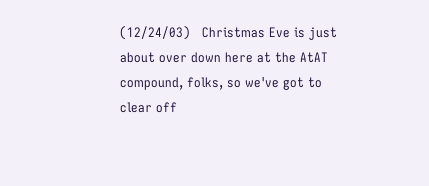(12/24/03)   Christmas Eve is just about over down here at the AtAT compound, folks, so we've got to clear off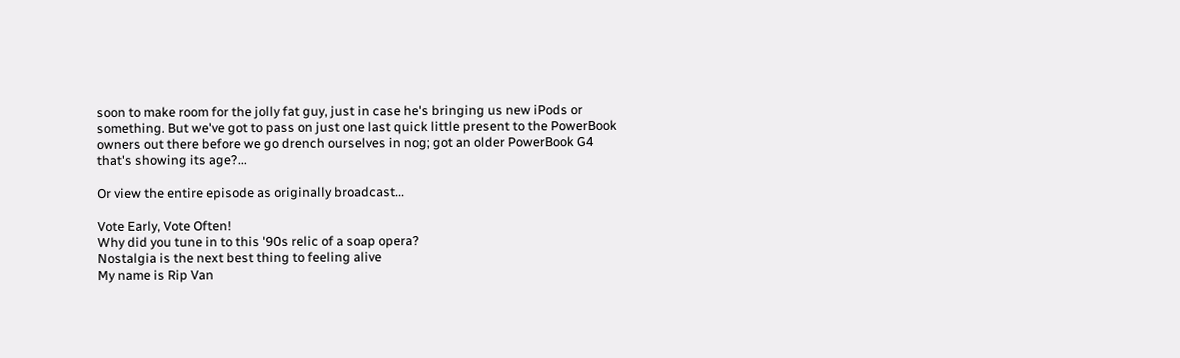soon to make room for the jolly fat guy, just in case he's bringing us new iPods or something. But we've got to pass on just one last quick little present to the PowerBook owners out there before we go drench ourselves in nog; got an older PowerBook G4 that's showing its age?...

Or view the entire episode as originally broadcast...

Vote Early, Vote Often!
Why did you tune in to this '90s relic of a soap opera?
Nostalgia is the next best thing to feeling alive
My name is Rip Van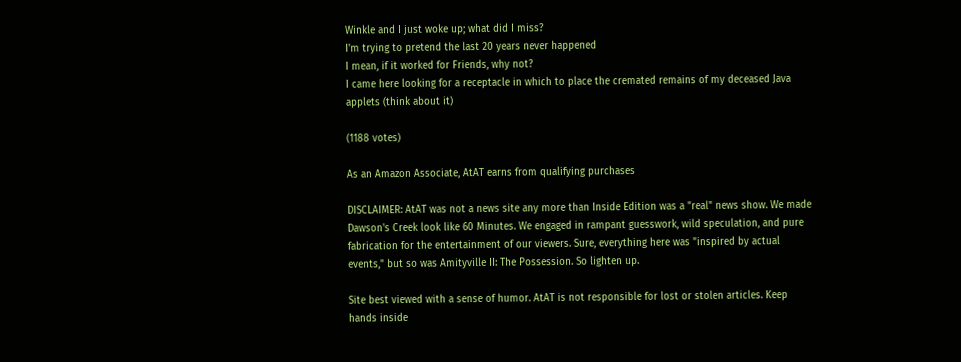Winkle and I just woke up; what did I miss?
I'm trying to pretend the last 20 years never happened
I mean, if it worked for Friends, why not?
I came here looking for a receptacle in which to place the cremated remains of my deceased Java applets (think about it)

(1188 votes)

As an Amazon Associate, AtAT earns from qualifying purchases

DISCLAIMER: AtAT was not a news site any more than Inside Edition was a "real" news show. We made Dawson's Creek look like 60 Minutes. We engaged in rampant guesswork, wild speculation, and pure fabrication for the entertainment of our viewers. Sure, everything here was "inspired by actual events," but so was Amityville II: The Possession. So lighten up.

Site best viewed with a sense of humor. AtAT is not responsible for lost or stolen articles. Keep hands inside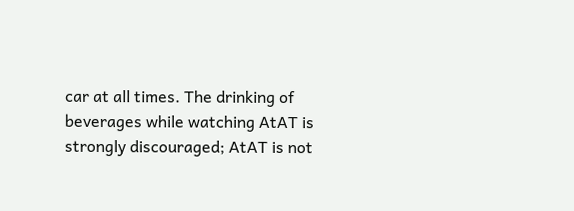car at all times. The drinking of beverages while watching AtAT is strongly discouraged; AtAT is not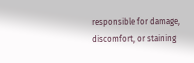responsible for damage, discomfort, or staining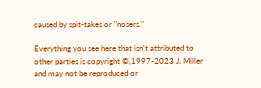caused by spit-takes or "nosers."

Everything you see here that isn't attributed to other parties is copyright ©,1997-2023 J. Miller and may not be reproduced or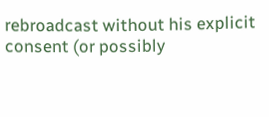rebroadcast without his explicit consent (or possibly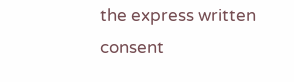the express written consent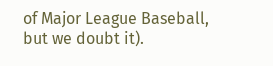of Major League Baseball, but we doubt it).